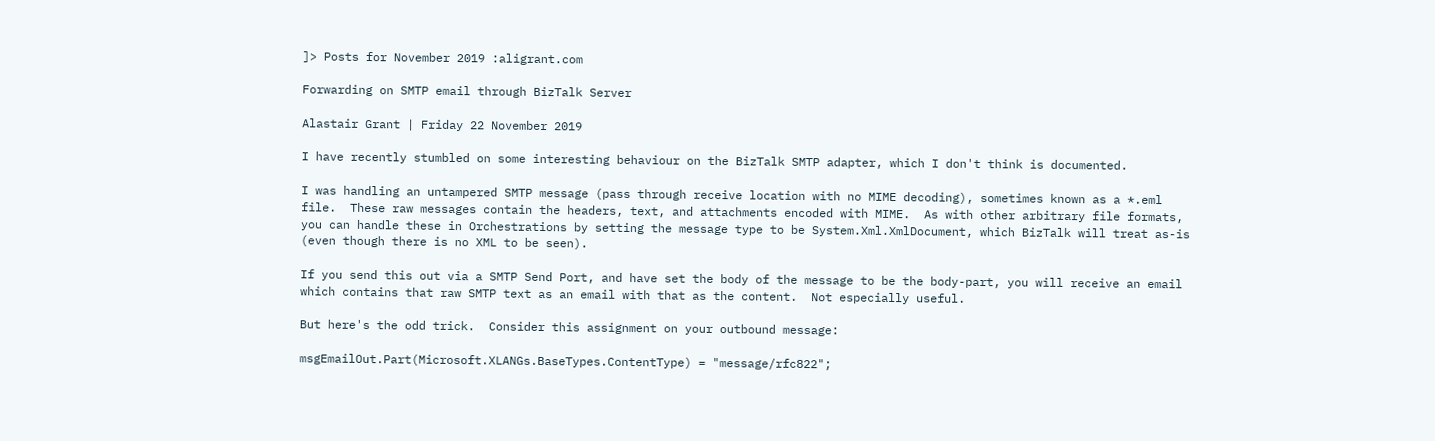]> Posts for November 2019 :aligrant.com

Forwarding on SMTP email through BizTalk Server

Alastair Grant | Friday 22 November 2019

I have recently stumbled on some interesting behaviour on the BizTalk SMTP adapter, which I don't think is documented.

I was handling an untampered SMTP message (pass through receive location with no MIME decoding), sometimes known as a *.eml file.  These raw messages contain the headers, text, and attachments encoded with MIME.  As with other arbitrary file formats, you can handle these in Orchestrations by setting the message type to be System.Xml.XmlDocument, which BizTalk will treat as-is (even though there is no XML to be seen).

If you send this out via a SMTP Send Port, and have set the body of the message to be the body-part, you will receive an email which contains that raw SMTP text as an email with that as the content.  Not especially useful.

But here's the odd trick.  Consider this assignment on your outbound message:

msgEmailOut.Part(Microsoft.XLANGs.BaseTypes.ContentType) = "message/rfc822";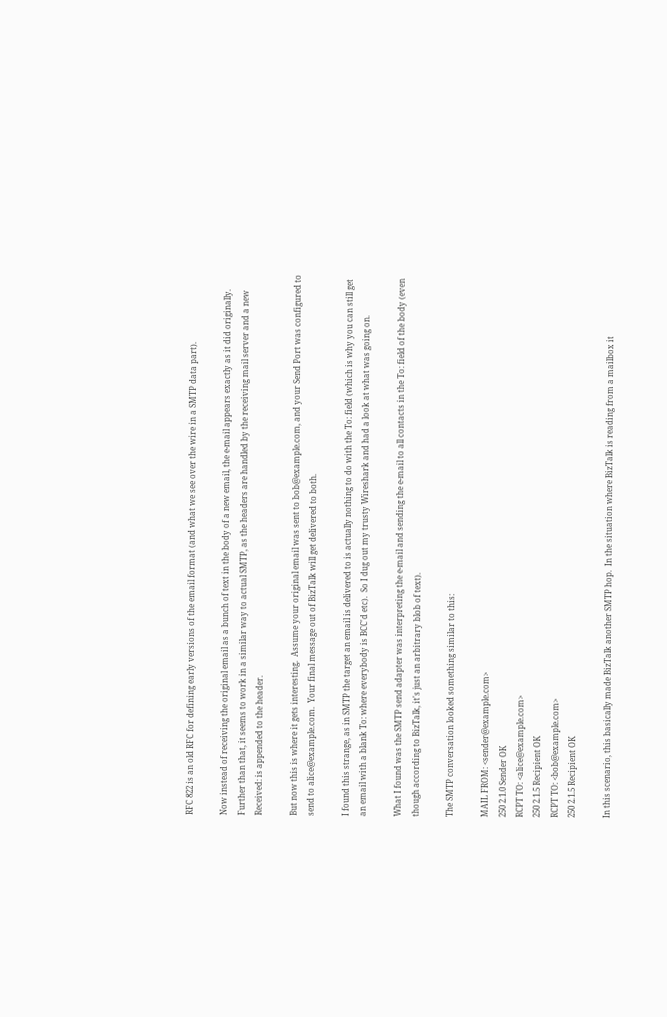RFC 822 is an old RFC for defining early versions of the email format (and what we see over the wire in a SMTP data part).

Now instead of receiving the original email as a bunch of text in the body of a new email, the e-mail appears exactly as it did originally.  Further than that, it seems to work in a similar way to actual SMTP, as the headers are handled by the receiving mail server and a new Received: is appended to the header.

But now this is where it gets interesting.  Assume your original email was sent to bob@example.com, and your Send Port was configured to send to alice@example.com.  Your final message out of BizTalk will get delivered to both.

I found this strange, as in SMTP the target an email is delivered to is actually nothing to do with the To: field (which is why you can still get an email with a blank To: where everybody is BCC'd etc).  So I dug out my trusty Wireshark and had a look at what was going on.

What I found was the SMTP send adapter was interpreting the e-mail and sending the e-mail to all contacts in the To: field of the body (even though according to BizTalk, it's just an arbitrary blob of text).

The SMTP conversation looked something similar to this:

MAIL FROM: <sender@example.com>
250 2.1.0 Sender OK
RCPT TO: <alice@example.com>
250 2.1.5 Recipient OK
RCPT TO: <bob@example.com>
250 2.1.5 Recipient OK

In this scenario, this basically made BizTalk another SMTP hop.  In the situation where BizTalk is reading from a mailbox it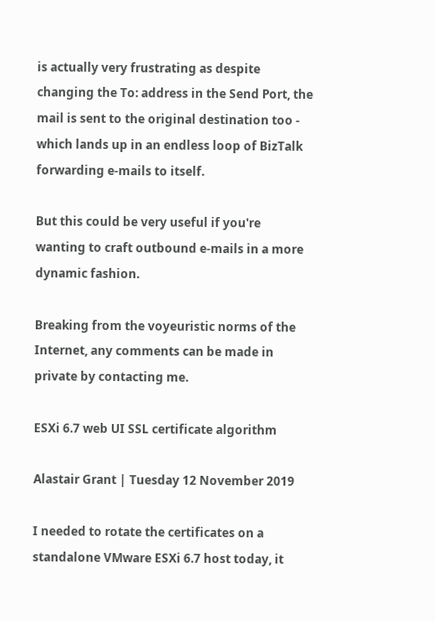is actually very frustrating as despite changing the To: address in the Send Port, the mail is sent to the original destination too - which lands up in an endless loop of BizTalk forwarding e-mails to itself.

But this could be very useful if you're wanting to craft outbound e-mails in a more dynamic fashion.

Breaking from the voyeuristic norms of the Internet, any comments can be made in private by contacting me.

ESXi 6.7 web UI SSL certificate algorithm

Alastair Grant | Tuesday 12 November 2019

I needed to rotate the certificates on a standalone VMware ESXi 6.7 host today, it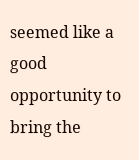seemed like a good opportunity to bring the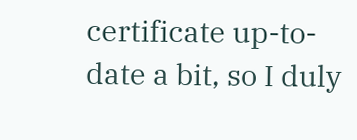certificate up-to-date a bit, so I duly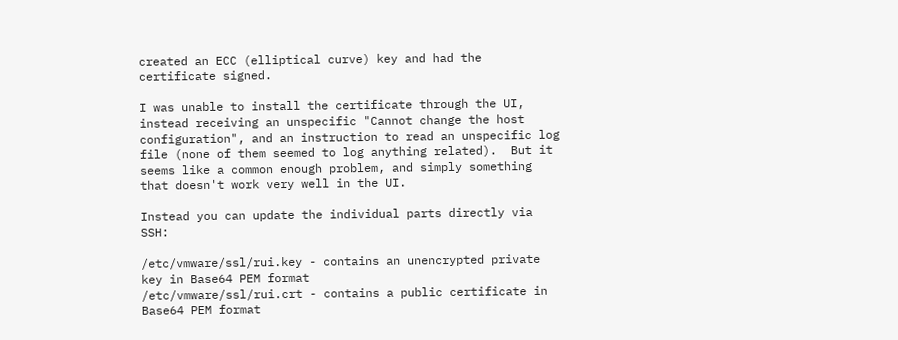created an ECC (elliptical curve) key and had the certificate signed.

I was unable to install the certificate through the UI, instead receiving an unspecific "Cannot change the host configuration", and an instruction to read an unspecific log file (none of them seemed to log anything related).  But it seems like a common enough problem, and simply something that doesn't work very well in the UI.

Instead you can update the individual parts directly via SSH:

/etc/vmware/ssl/rui.key - contains an unencrypted private key in Base64 PEM format
/etc/vmware/ssl/rui.crt - contains a public certificate in Base64 PEM format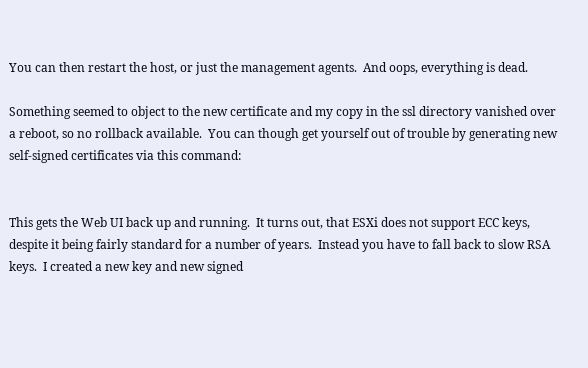You can then restart the host, or just the management agents.  And oops, everything is dead.

Something seemed to object to the new certificate and my copy in the ssl directory vanished over a reboot, so no rollback available.  You can though get yourself out of trouble by generating new self-signed certificates via this command:


This gets the Web UI back up and running.  It turns out, that ESXi does not support ECC keys, despite it being fairly standard for a number of years.  Instead you have to fall back to slow RSA keys.  I created a new key and new signed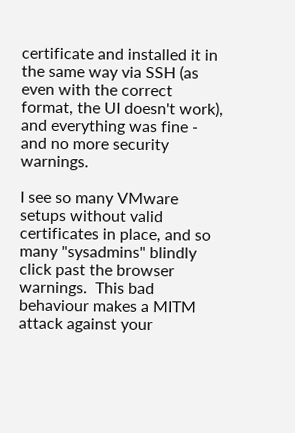certificate and installed it in the same way via SSH (as even with the correct format, the UI doesn't work), and everything was fine - and no more security warnings.

I see so many VMware setups without valid certificates in place, and so many "sysadmins" blindly click past the browser warnings.  This bad behaviour makes a MITM attack against your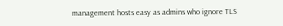management hosts easy as admins who ignore TLS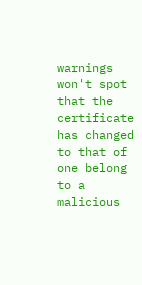warnings won't spot that the certificate has changed to that of one belong to a malicious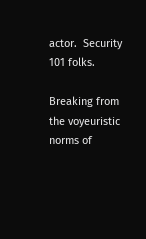actor.  Security 101 folks.

Breaking from the voyeuristic norms of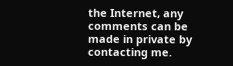the Internet, any comments can be made in private by contacting me.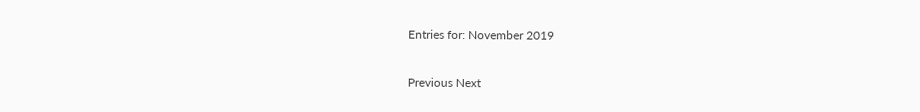Entries for: November 2019

Previous Next